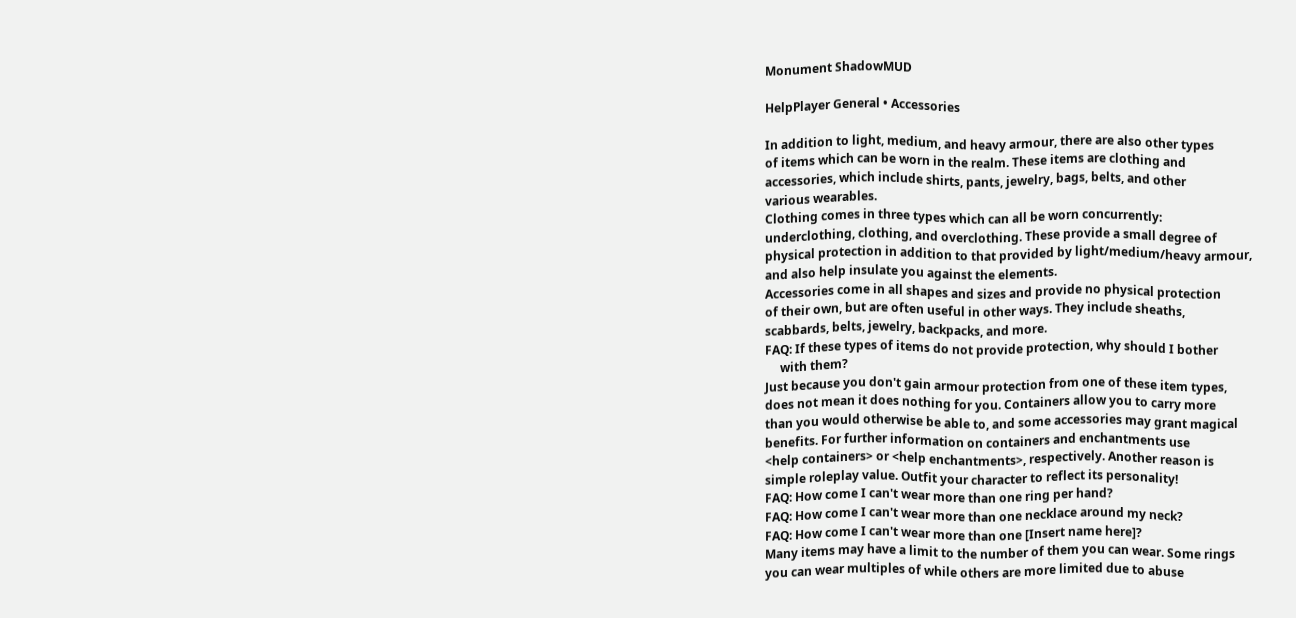Monument ShadowMUD

HelpPlayer General • Accessories

In addition to light, medium, and heavy armour, there are also other types
of items which can be worn in the realm. These items are clothing and
accessories, which include shirts, pants, jewelry, bags, belts, and other
various wearables.
Clothing comes in three types which can all be worn concurrently:
underclothing, clothing, and overclothing. These provide a small degree of
physical protection in addition to that provided by light/medium/heavy armour,
and also help insulate you against the elements.
Accessories come in all shapes and sizes and provide no physical protection
of their own, but are often useful in other ways. They include sheaths,
scabbards, belts, jewelry, backpacks, and more.
FAQ: If these types of items do not provide protection, why should I bother
     with them?
Just because you don't gain armour protection from one of these item types,
does not mean it does nothing for you. Containers allow you to carry more
than you would otherwise be able to, and some accessories may grant magical
benefits. For further information on containers and enchantments use
<help containers> or <help enchantments>, respectively. Another reason is
simple roleplay value. Outfit your character to reflect its personality!
FAQ: How come I can't wear more than one ring per hand?
FAQ: How come I can't wear more than one necklace around my neck?
FAQ: How come I can't wear more than one [Insert name here]?
Many items may have a limit to the number of them you can wear. Some rings
you can wear multiples of while others are more limited due to abuse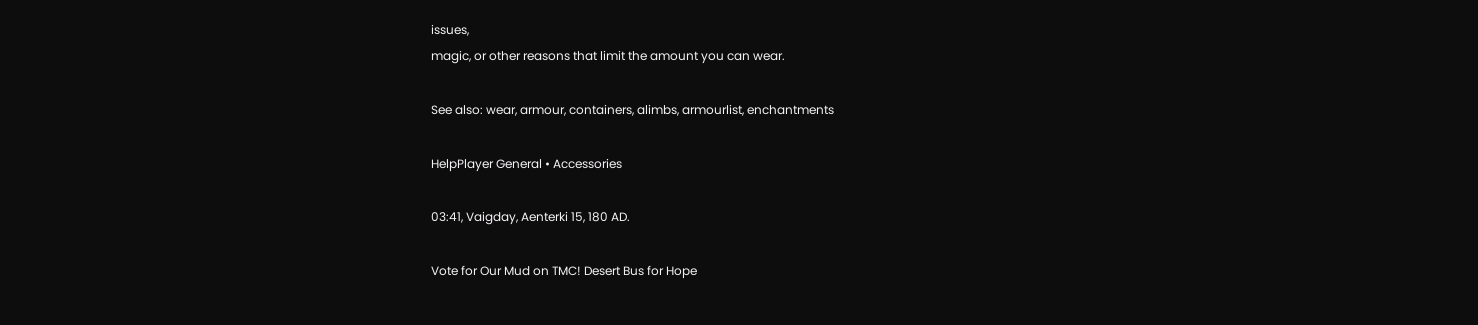issues,
magic, or other reasons that limit the amount you can wear.

See also: wear, armour, containers, alimbs, armourlist, enchantments

HelpPlayer General • Accessories

03:41, Vaigday, Aenterki 15, 180 AD.

Vote for Our Mud on TMC! Desert Bus for Hope